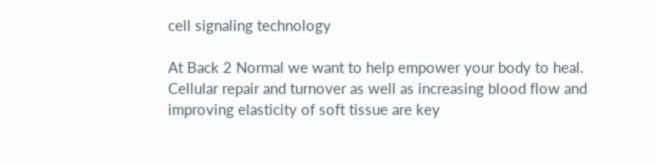cell signaling technology

At Back 2 Normal we want to help empower your body to heal. Cellular repair and turnover as well as increasing blood flow and improving elasticity of soft tissue are key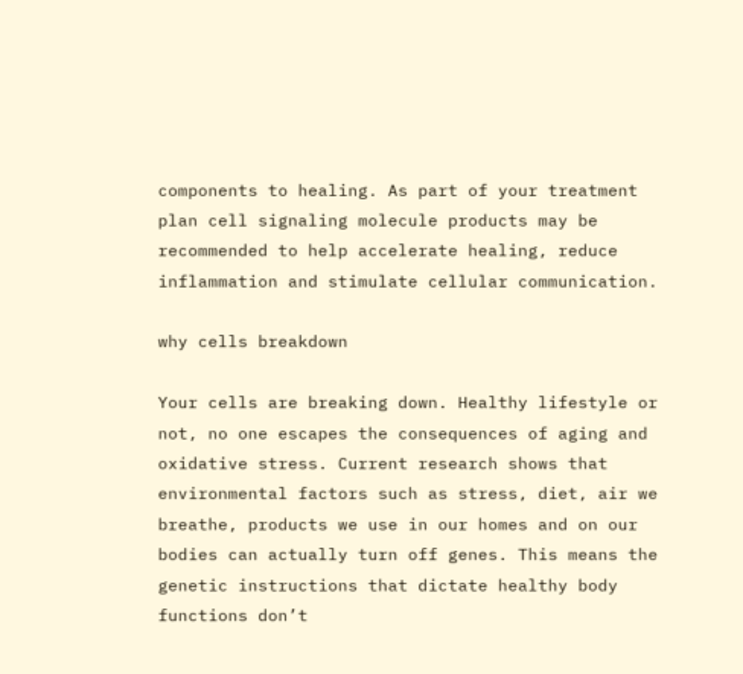components to healing. As part of your treatment plan cell signaling molecule products may be recommended to help accelerate healing, reduce inflammation and stimulate cellular communication.

why cells breakdown

Your cells are breaking down. Healthy lifestyle or not, no one escapes the consequences of aging and oxidative stress. Current research shows that environmental factors such as stress, diet, air we breathe, products we use in our homes and on our bodies can actually turn off genes. This means the genetic instructions that dictate healthy body functions don’t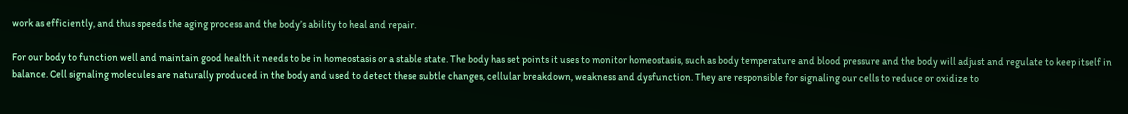work as efficiently, and thus speeds the aging process and the body’s ability to heal and repair.

For our body to function well and maintain good health it needs to be in homeostasis or a stable state. The body has set points it uses to monitor homeostasis, such as body temperature and blood pressure and the body will adjust and regulate to keep itself in balance. Cell signaling molecules are naturally produced in the body and used to detect these subtle changes, cellular breakdown, weakness and dysfunction. They are responsible for signaling our cells to reduce or oxidize to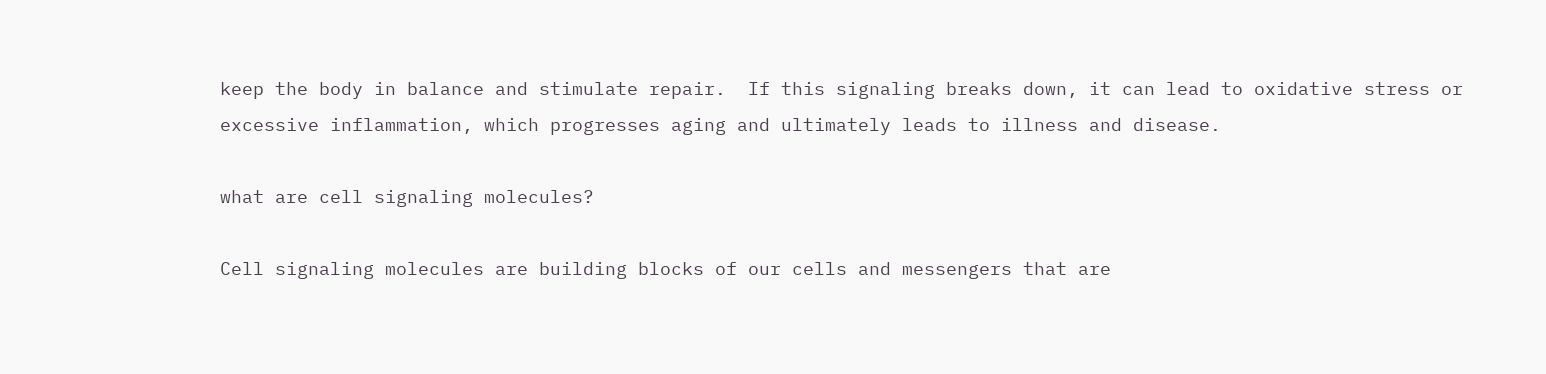keep the body in balance and stimulate repair.  If this signaling breaks down, it can lead to oxidative stress or excessive inflammation, which progresses aging and ultimately leads to illness and disease.

what are cell signaling molecules?

Cell signaling molecules are building blocks of our cells and messengers that are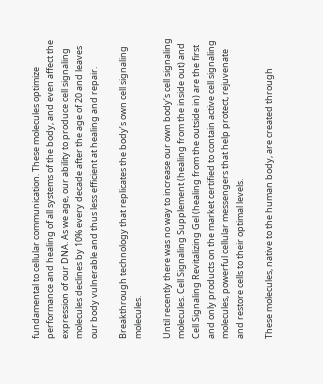fundamental to cellular communication. These molecules optimize performance and healing of all systems of the body, and even affect the expression of our DNA. As we age, our ability to produce cell signaling molecules declines by 10% every decade after the age of 20 and leaves our body vulnerable and thus less efficient at healing and repair.

Breakthrough technology that replicates the body’s own cell signaling molecules.

Until recently there was no way to increase our own body’s cell signaling molecules. Cell Signaling Supplement (healing from the inside out) and Cell Signaling Revitalizing Gel (healing from the outside in) are the first and only products on the market certified to contain active cell signaling molecules, powerful cellular messengers that help protect, rejuvenate and restore cells to their optimal levels.

These molecules, native to the human body, are created through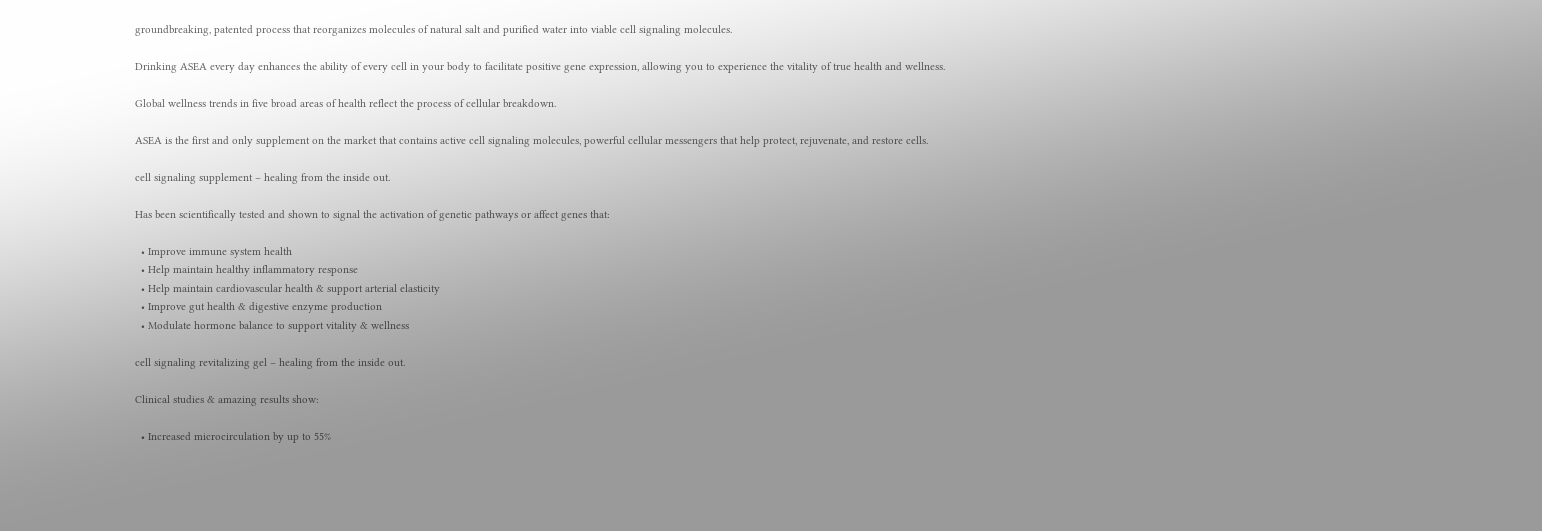groundbreaking, patented process that reorganizes molecules of natural salt and purified water into viable cell signaling molecules.

Drinking ASEA every day enhances the ability of every cell in your body to facilitate positive gene expression, allowing you to experience the vitality of true health and wellness.

Global wellness trends in five broad areas of health reflect the process of cellular breakdown.

ASEA is the first and only supplement on the market that contains active cell signaling molecules, powerful cellular messengers that help protect, rejuvenate, and restore cells.

cell signaling supplement – healing from the inside out.

Has been scientifically tested and shown to signal the activation of genetic pathways or affect genes that:

  • Improve immune system health
  • Help maintain healthy inflammatory response
  • Help maintain cardiovascular health & support arterial elasticity
  • Improve gut health & digestive enzyme production
  • Modulate hormone balance to support vitality & wellness

cell signaling revitalizing gel – healing from the inside out.

Clinical studies & amazing results show:

  • Increased microcirculation by up to 55%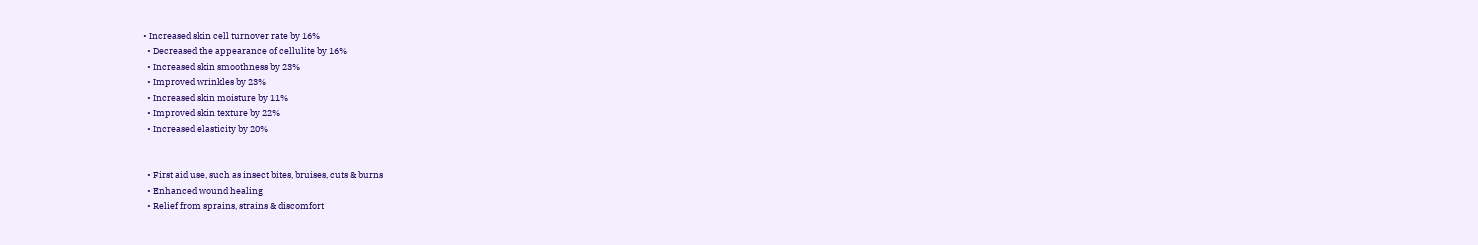• Increased skin cell turnover rate by 16%
  • Decreased the appearance of cellulite by 16%
  • Increased skin smoothness by 23%
  • Improved wrinkles by 23%
  • Increased skin moisture by 11%
  • Improved skin texture by 22%
  • Increased elasticity by 20%


  • First aid use, such as insect bites, bruises, cuts & burns
  • Enhanced wound healing
  • Relief from sprains, strains & discomfort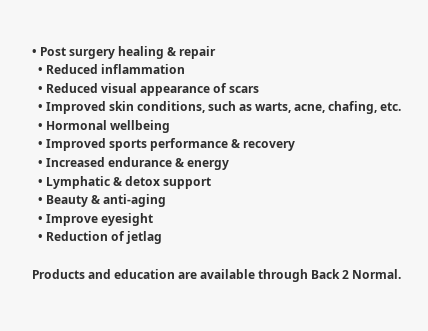• Post surgery healing & repair
  • Reduced inflammation
  • Reduced visual appearance of scars
  • Improved skin conditions, such as warts, acne, chafing, etc.
  • Hormonal wellbeing
  • Improved sports performance & recovery
  • Increased endurance & energy
  • Lymphatic & detox support
  • Beauty & anti-aging
  • Improve eyesight
  • Reduction of jetlag

Products and education are available through Back 2 Normal.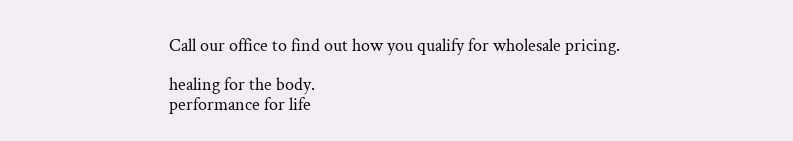Call our office to find out how you qualify for wholesale pricing.

healing for the body.
performance for life